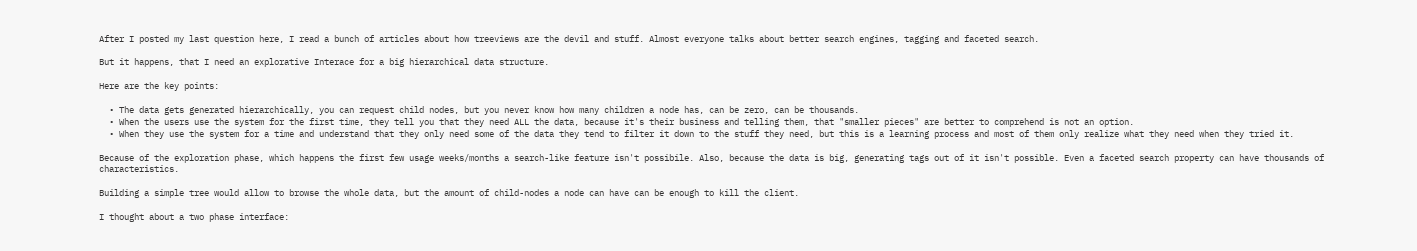After I posted my last question here, I read a bunch of articles about how treeviews are the devil and stuff. Almost everyone talks about better search engines, tagging and faceted search.

But it happens, that I need an explorative Interace for a big hierarchical data structure.

Here are the key points:

  • The data gets generated hierarchically, you can request child nodes, but you never know how many children a node has, can be zero, can be thousands.
  • When the users use the system for the first time, they tell you that they need ALL the data, because it's their business and telling them, that "smaller pieces" are better to comprehend is not an option.
  • When they use the system for a time and understand that they only need some of the data they tend to filter it down to the stuff they need, but this is a learning process and most of them only realize what they need when they tried it.

Because of the exploration phase, which happens the first few usage weeks/months a search-like feature isn't possibile. Also, because the data is big, generating tags out of it isn't possible. Even a faceted search property can have thousands of characteristics.

Building a simple tree would allow to browse the whole data, but the amount of child-nodes a node can have can be enough to kill the client.

I thought about a two phase interface: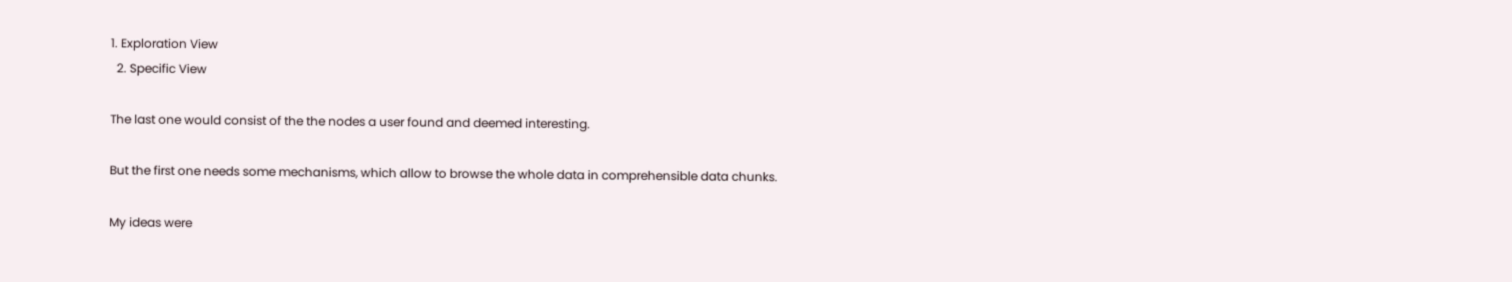1. Exploration View
  2. Specific View

The last one would consist of the the nodes a user found and deemed interesting.

But the first one needs some mechanisms, which allow to browse the whole data in comprehensible data chunks.

My ideas were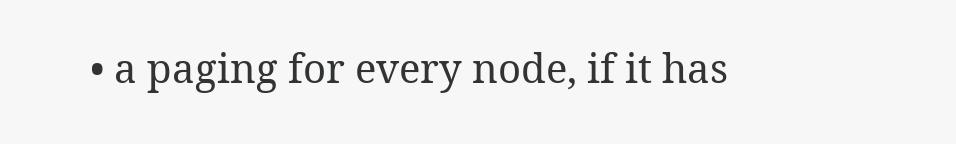• a paging for every node, if it has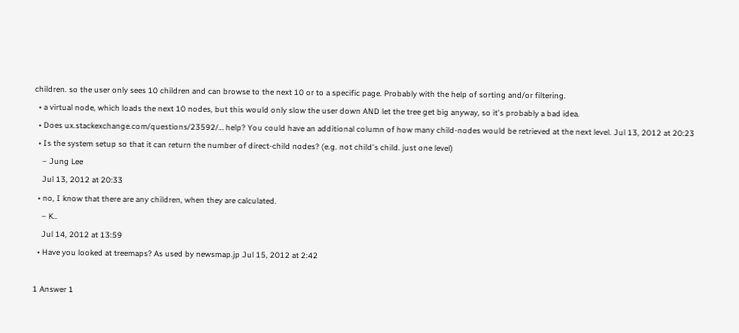children. so the user only sees 10 children and can browse to the next 10 or to a specific page. Probably with the help of sorting and/or filtering.
  • a virtual node, which loads the next 10 nodes, but this would only slow the user down AND let the tree get big anyway, so it's probably a bad idea.
  • Does ux.stackexchange.com/questions/23592/… help? You could have an additional column of how many child-nodes would be retrieved at the next level. Jul 13, 2012 at 20:23
  • Is the system setup so that it can return the number of direct-child nodes? (e.g. not child's child. just one level)
    – Jung Lee
    Jul 13, 2012 at 20:33
  • no, I know that there are any children, when they are calculated.
    – K..
    Jul 14, 2012 at 13:59
  • Have you looked at treemaps? As used by newsmap.jp Jul 15, 2012 at 2:42

1 Answer 1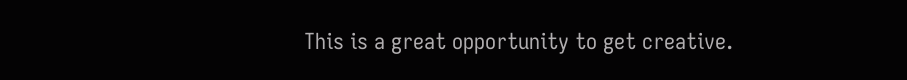This is a great opportunity to get creative.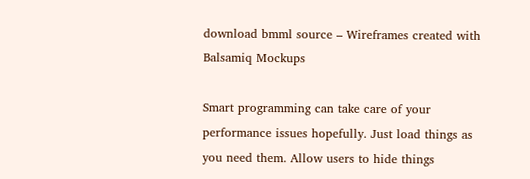download bmml source – Wireframes created with Balsamiq Mockups

Smart programming can take care of your performance issues hopefully. Just load things as you need them. Allow users to hide things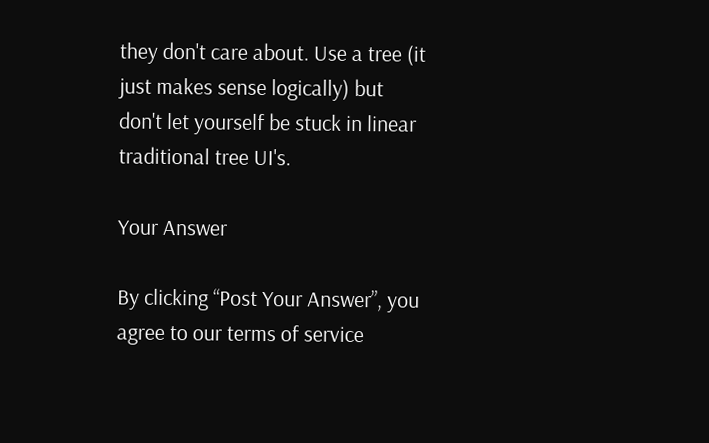they don't care about. Use a tree (it just makes sense logically) but don't let yourself be stuck in linear traditional tree UI's.

Your Answer

By clicking “Post Your Answer”, you agree to our terms of service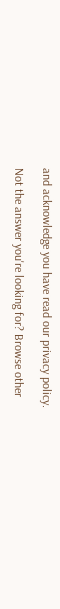and acknowledge you have read our privacy policy.

Not the answer you're looking for? Browse other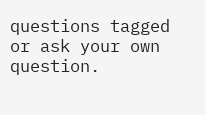questions tagged or ask your own question.